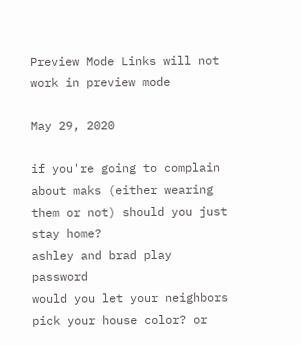Preview Mode Links will not work in preview mode

May 29, 2020

if you're going to complain about maks (either wearing them or not) should you just stay home?
ashley and brad play password
would you let your neighbors pick your house color? or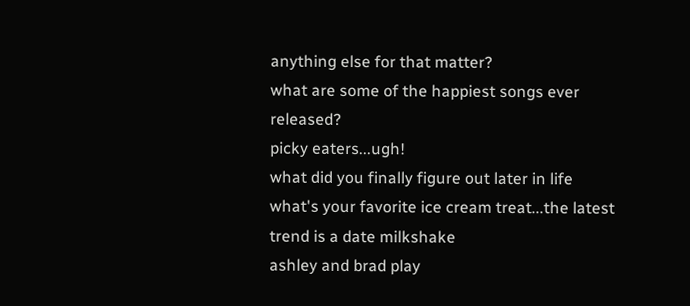anything else for that matter?
what are some of the happiest songs ever released?
picky eaters...ugh!
what did you finally figure out later in life
what's your favorite ice cream treat...the latest trend is a date milkshake
ashley and brad play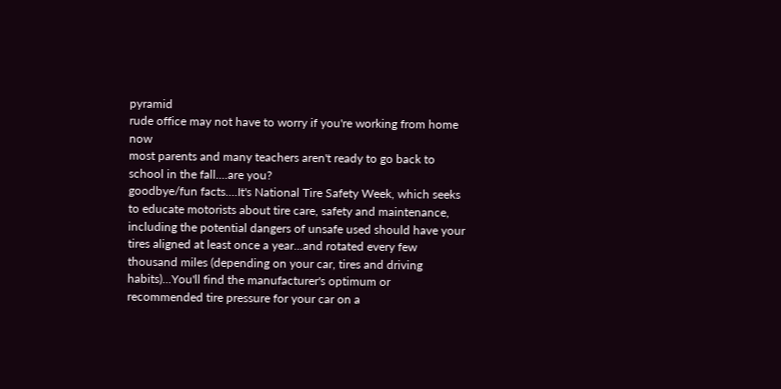pyramid
rude office may not have to worry if you're working from home now
most parents and many teachers aren't ready to go back to school in the fall....are you?
goodbye/fun facts....It's National Tire Safety Week, which seeks to educate motorists about tire care, safety and maintenance, including the potential dangers of unsafe used should have your tires aligned at least once a year...and rotated every few thousand miles (depending on your car, tires and driving habits)...You'll find the manufacturer's optimum or recommended tire pressure for your car on a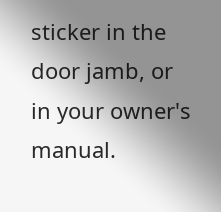sticker in the door jamb, or in your owner's manual.